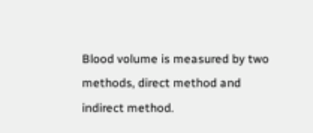Blood volume is measured by two methods, direct method and indirect method.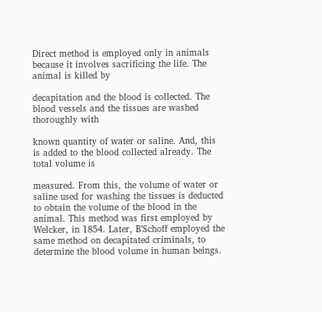Direct method is employed only in animals because it involves sacrificing the life. The animal is killed by

decapitation and the blood is collected. The blood vessels and the tissues are washed thoroughly with

known quantity of water or saline. And, this is added to the blood collected already. The total volume is

measured. From this, the volume of water or saline used for washing the tissues is deducted to obtain the volume of the blood in the animal. This method was first employed by Welcker, in 1854. Later, B’Schoff employed the same method on decapitated criminals, to determine the blood volume in human beings.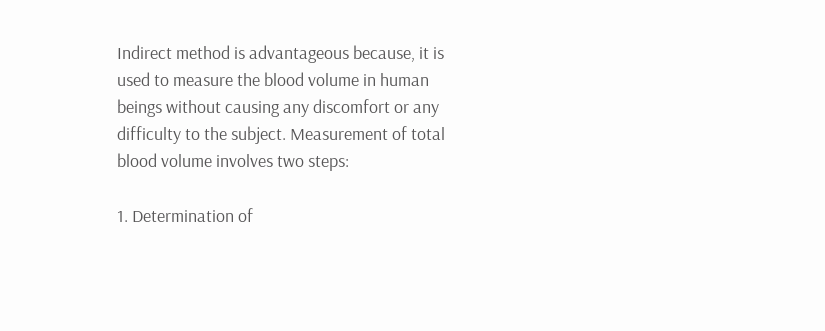Indirect method is advantageous because, it is used to measure the blood volume in human beings without causing any discomfort or any difficulty to the subject. Measurement of total blood volume involves two steps:

1. Determination of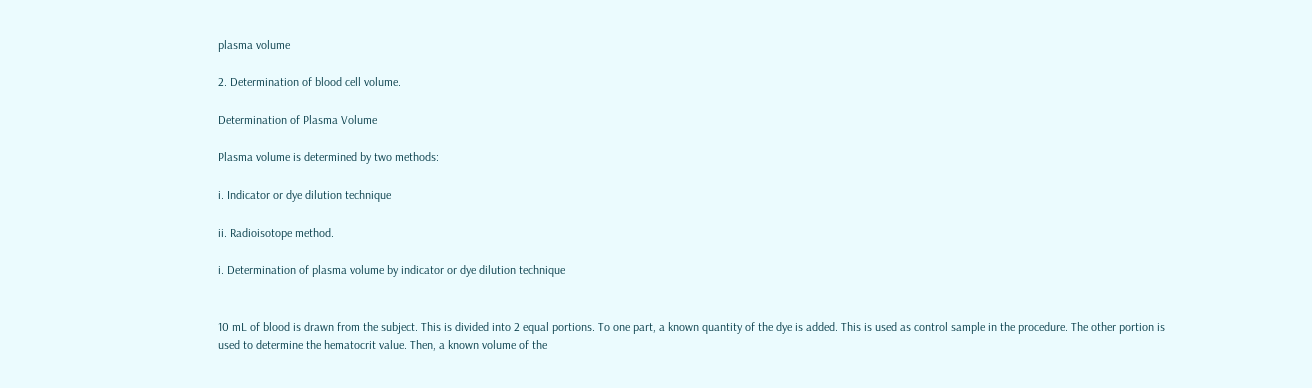plasma volume

2. Determination of blood cell volume.

Determination of Plasma Volume

Plasma volume is determined by two methods:

i. Indicator or dye dilution technique

ii. Radioisotope method.

i. Determination of plasma volume by indicator or dye dilution technique


10 mL of blood is drawn from the subject. This is divided into 2 equal portions. To one part, a known quantity of the dye is added. This is used as control sample in the procedure. The other portion is used to determine the hematocrit value. Then, a known volume of the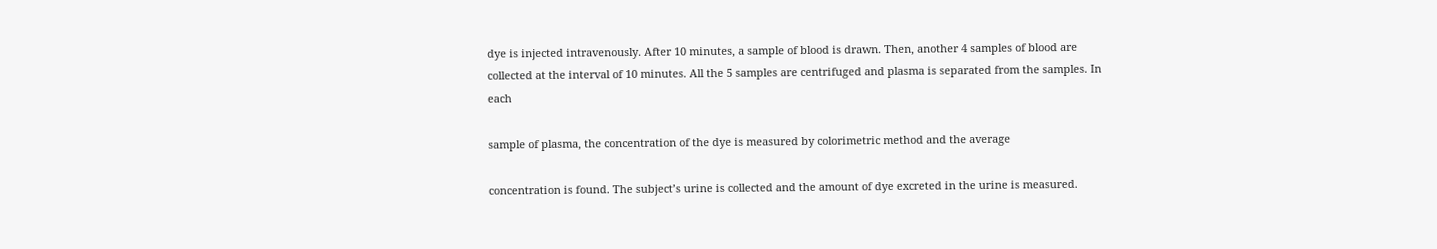dye is injected intravenously. After 10 minutes, a sample of blood is drawn. Then, another 4 samples of blood are collected at the interval of 10 minutes. All the 5 samples are centrifuged and plasma is separated from the samples. In each

sample of plasma, the concentration of the dye is measured by colorimetric method and the average

concentration is found. The subject’s urine is collected and the amount of dye excreted in the urine is measured.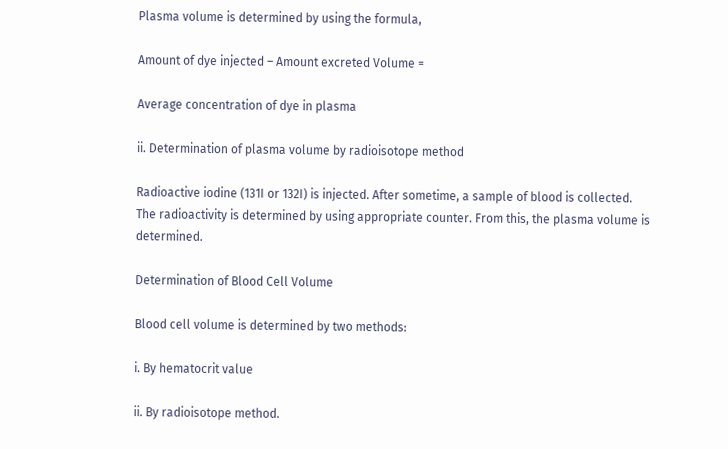Plasma volume is determined by using the formula,

Amount of dye injected – Amount excreted Volume =

Average concentration of dye in plasma

ii. Determination of plasma volume by radioisotope method

Radioactive iodine (131I or 132I) is injected. After sometime, a sample of blood is collected. The radioactivity is determined by using appropriate counter. From this, the plasma volume is determined.

Determination of Blood Cell Volume

Blood cell volume is determined by two methods:

i. By hematocrit value

ii. By radioisotope method.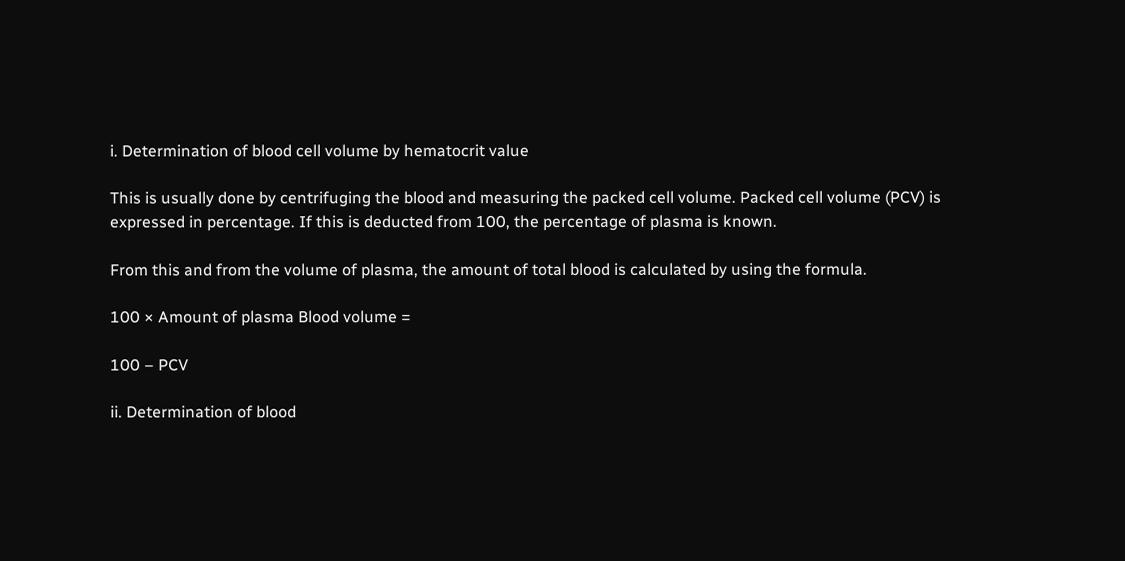i. Determination of blood cell volume by hematocrit value

This is usually done by centrifuging the blood and measuring the packed cell volume. Packed cell volume (PCV) is expressed in percentage. If this is deducted from 100, the percentage of plasma is known.

From this and from the volume of plasma, the amount of total blood is calculated by using the formula.

100 × Amount of plasma Blood volume =

100 – PCV

ii. Determination of blood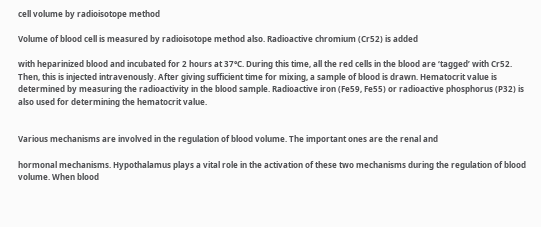cell volume by radioisotope method

Volume of blood cell is measured by radioisotope method also. Radioactive chromium (Cr52) is added

with heparinized blood and incubated for 2 hours at 37°C. During this time, all the red cells in the blood are ‘tagged’ with Cr52. Then, this is injected intravenously. After giving sufficient time for mixing, a sample of blood is drawn. Hematocrit value is determined by measuring the radioactivity in the blood sample. Radioactive iron (Fe59, Fe55) or radioactive phosphorus (P32) is also used for determining the hematocrit value.


Various mechanisms are involved in the regulation of blood volume. The important ones are the renal and

hormonal mechanisms. Hypothalamus plays a vital role in the activation of these two mechanisms during the regulation of blood volume. When blood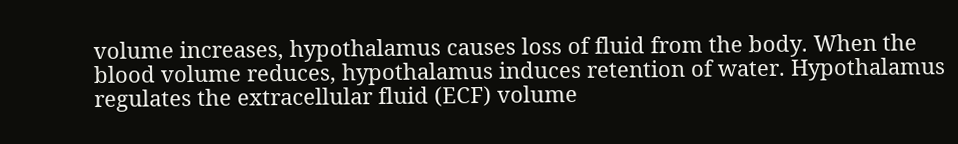volume increases, hypothalamus causes loss of fluid from the body. When the blood volume reduces, hypothalamus induces retention of water. Hypothalamus regulates the extracellular fluid (ECF) volume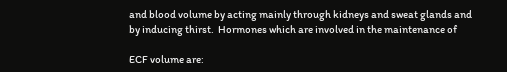and blood volume by acting mainly through kidneys and sweat glands and by inducing thirst.  Hormones which are involved in the maintenance of

ECF volume are: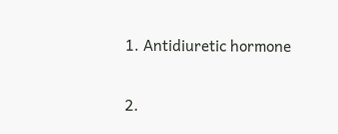1. Antidiuretic hormone

2.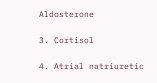Aldosterone

3. Cortisol

4. Atrial natriuretic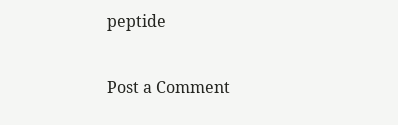peptide

Post a Comment